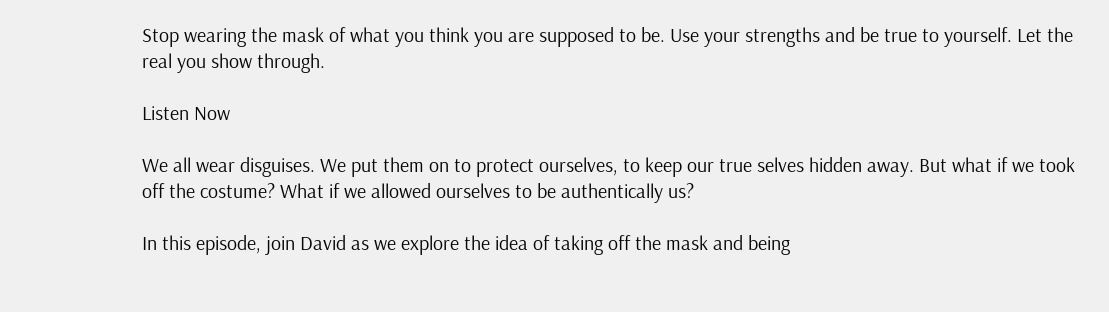Stop wearing the mask of what you think you are supposed to be. Use your strengths and be true to yourself. Let the real you show through.

Listen Now

We all wear disguises. We put them on to protect ourselves, to keep our true selves hidden away. But what if we took off the costume? What if we allowed ourselves to be authentically us?

In this episode, join David as we explore the idea of taking off the mask and being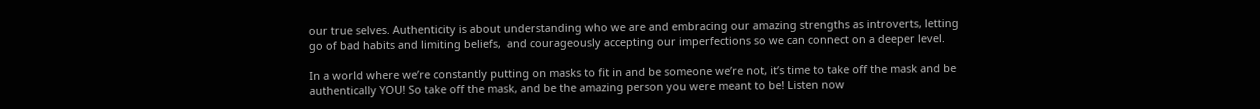our true selves. Authenticity is about understanding who we are and embracing our amazing strengths as introverts, letting go of bad habits and limiting beliefs,  and courageously accepting our imperfections so we can connect on a deeper level.

In a world where we’re constantly putting on masks to fit in and be someone we’re not, it’s time to take off the mask and be authentically YOU! So take off the mask, and be the amazing person you were meant to be! Listen now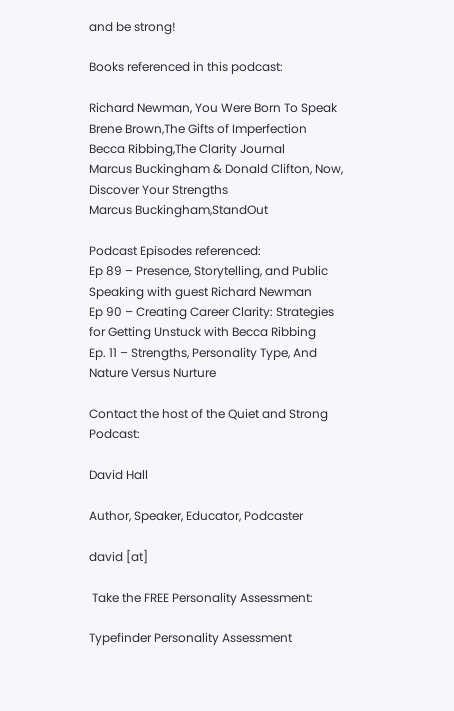and be strong!

Books referenced in this podcast:

Richard Newman, You Were Born To Speak
Brene Brown,The Gifts of Imperfection
Becca Ribbing,The Clarity Journal
Marcus Buckingham & Donald Clifton, Now, Discover Your Strengths
Marcus Buckingham,StandOut

Podcast Episodes referenced:
Ep 89 – Presence, Storytelling, and Public Speaking with guest Richard Newman
Ep 90 – Creating Career Clarity: Strategies for Getting Unstuck with Becca Ribbing
Ep. 11 – Strengths, Personality Type, And Nature Versus Nurture

Contact the host of the Quiet and Strong Podcast:

David Hall

Author, Speaker, Educator, Podcaster

david [at]

 Take the FREE Personality Assessment:

Typefinder Personality Assessment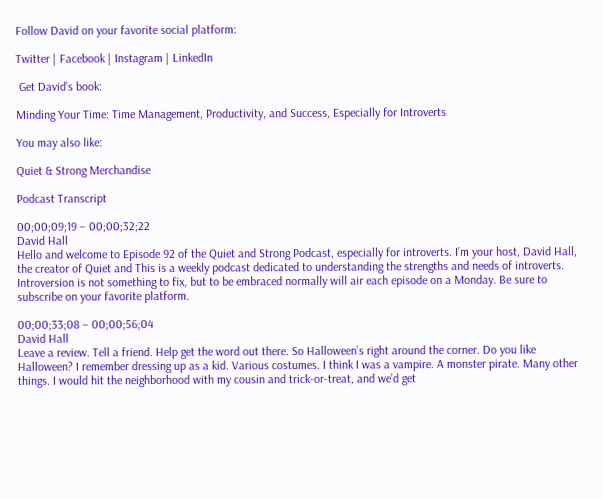Follow David on your favorite social platform:

Twitter | Facebook | Instagram | LinkedIn

 Get David’s book:

Minding Your Time: Time Management, Productivity, and Success, Especially for Introverts

You may also like:

Quiet & Strong Merchandise

Podcast Transcript

00;00;09;19 – 00;00;32;22
David Hall
Hello and welcome to Episode 92 of the Quiet and Strong Podcast, especially for introverts. I’m your host, David Hall, the creator of Quiet and This is a weekly podcast dedicated to understanding the strengths and needs of introverts. Introversion is not something to fix, but to be embraced normally will air each episode on a Monday. Be sure to subscribe on your favorite platform.

00;00;33;08 – 00;00;56;04
David Hall
Leave a review. Tell a friend. Help get the word out there. So Halloween’s right around the corner. Do you like Halloween? I remember dressing up as a kid. Various costumes. I think I was a vampire. A monster pirate. Many other things. I would hit the neighborhood with my cousin and trick-or-treat, and we’d get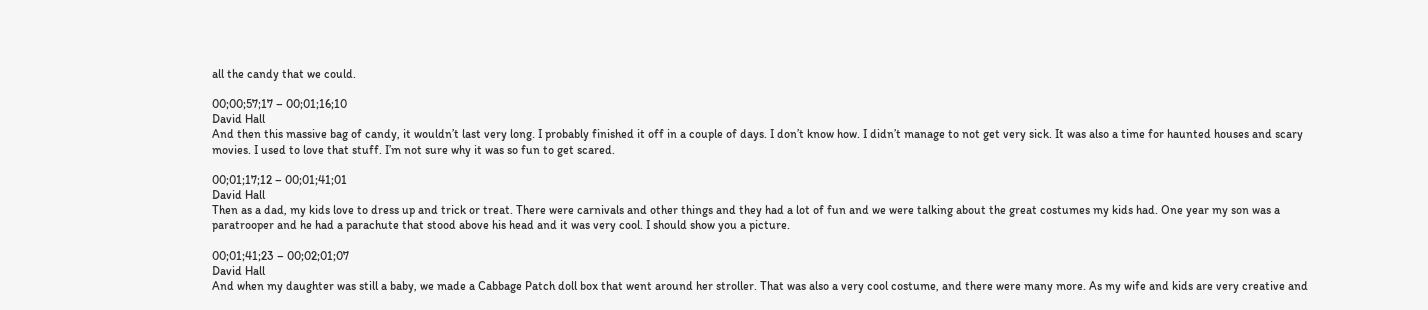all the candy that we could.

00;00;57;17 – 00;01;16;10
David Hall
And then this massive bag of candy, it wouldn’t last very long. I probably finished it off in a couple of days. I don’t know how. I didn’t manage to not get very sick. It was also a time for haunted houses and scary movies. I used to love that stuff. I’m not sure why it was so fun to get scared.

00;01;17;12 – 00;01;41;01
David Hall
Then as a dad, my kids love to dress up and trick or treat. There were carnivals and other things and they had a lot of fun and we were talking about the great costumes my kids had. One year my son was a paratrooper and he had a parachute that stood above his head and it was very cool. I should show you a picture.

00;01;41;23 – 00;02;01;07
David Hall
And when my daughter was still a baby, we made a Cabbage Patch doll box that went around her stroller. That was also a very cool costume, and there were many more. As my wife and kids are very creative and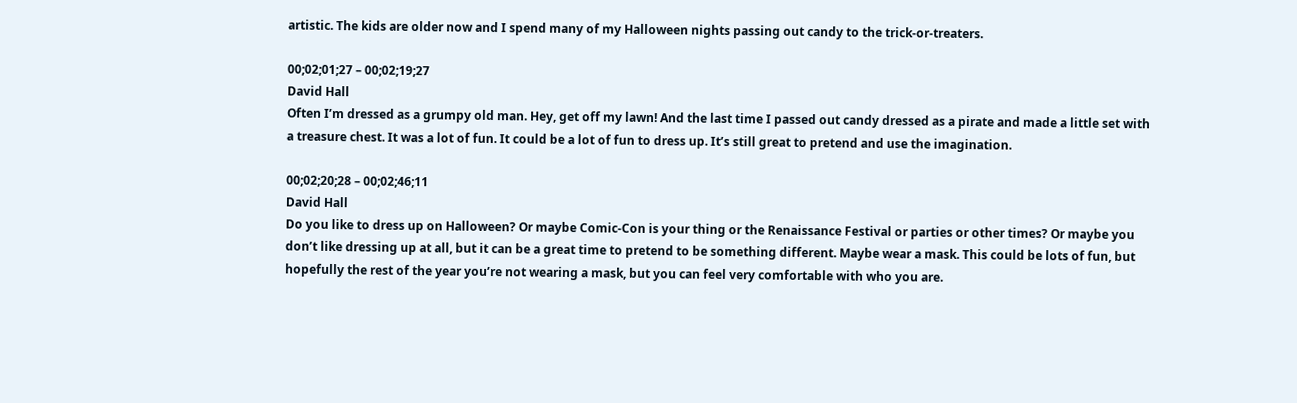artistic. The kids are older now and I spend many of my Halloween nights passing out candy to the trick-or-treaters.

00;02;01;27 – 00;02;19;27
David Hall
Often I’m dressed as a grumpy old man. Hey, get off my lawn! And the last time I passed out candy dressed as a pirate and made a little set with a treasure chest. It was a lot of fun. It could be a lot of fun to dress up. It’s still great to pretend and use the imagination.

00;02;20;28 – 00;02;46;11
David Hall
Do you like to dress up on Halloween? Or maybe Comic-Con is your thing or the Renaissance Festival or parties or other times? Or maybe you don’t like dressing up at all, but it can be a great time to pretend to be something different. Maybe wear a mask. This could be lots of fun, but hopefully the rest of the year you’re not wearing a mask, but you can feel very comfortable with who you are.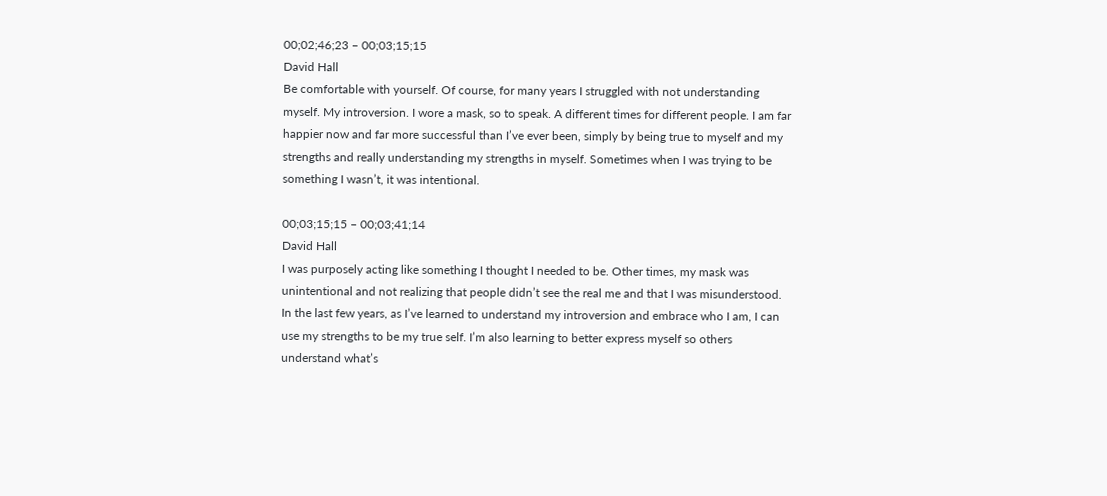00;02;46;23 – 00;03;15;15
David Hall
Be comfortable with yourself. Of course, for many years I struggled with not understanding myself. My introversion. I wore a mask, so to speak. A different times for different people. I am far happier now and far more successful than I’ve ever been, simply by being true to myself and my strengths and really understanding my strengths in myself. Sometimes when I was trying to be something I wasn’t, it was intentional.

00;03;15;15 – 00;03;41;14
David Hall
I was purposely acting like something I thought I needed to be. Other times, my mask was unintentional and not realizing that people didn’t see the real me and that I was misunderstood. In the last few years, as I’ve learned to understand my introversion and embrace who I am, I can use my strengths to be my true self. I’m also learning to better express myself so others understand what’s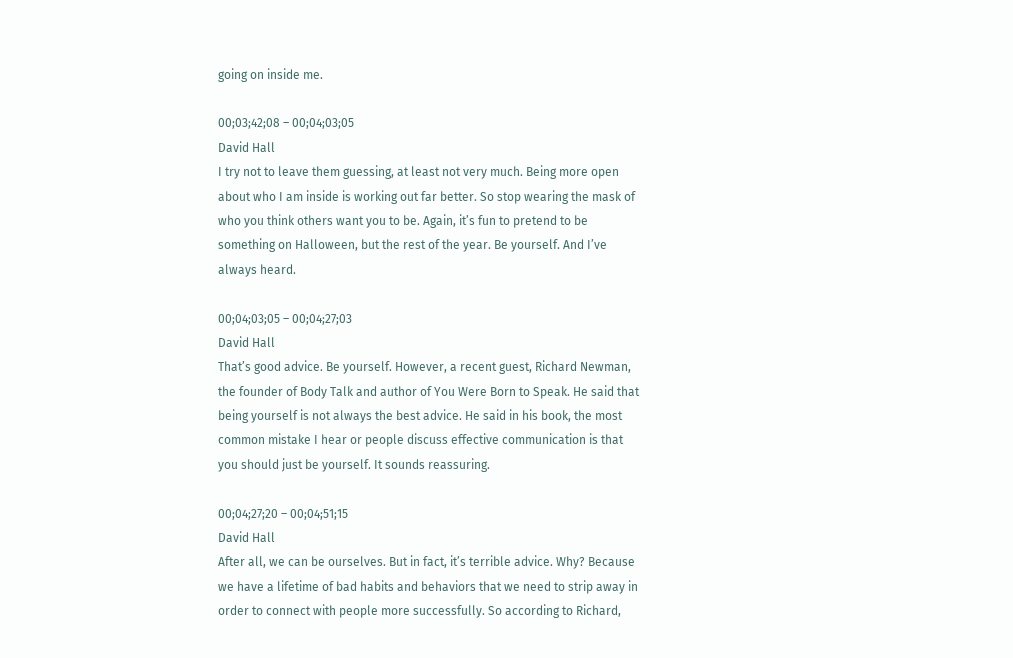going on inside me.

00;03;42;08 – 00;04;03;05
David Hall
I try not to leave them guessing, at least not very much. Being more open about who I am inside is working out far better. So stop wearing the mask of who you think others want you to be. Again, it’s fun to pretend to be something on Halloween, but the rest of the year. Be yourself. And I’ve always heard.

00;04;03;05 – 00;04;27;03
David Hall
That’s good advice. Be yourself. However, a recent guest, Richard Newman, the founder of Body Talk and author of You Were Born to Speak. He said that being yourself is not always the best advice. He said in his book, the most common mistake I hear or people discuss effective communication is that you should just be yourself. It sounds reassuring.

00;04;27;20 – 00;04;51;15
David Hall
After all, we can be ourselves. But in fact, it’s terrible advice. Why? Because we have a lifetime of bad habits and behaviors that we need to strip away in order to connect with people more successfully. So according to Richard,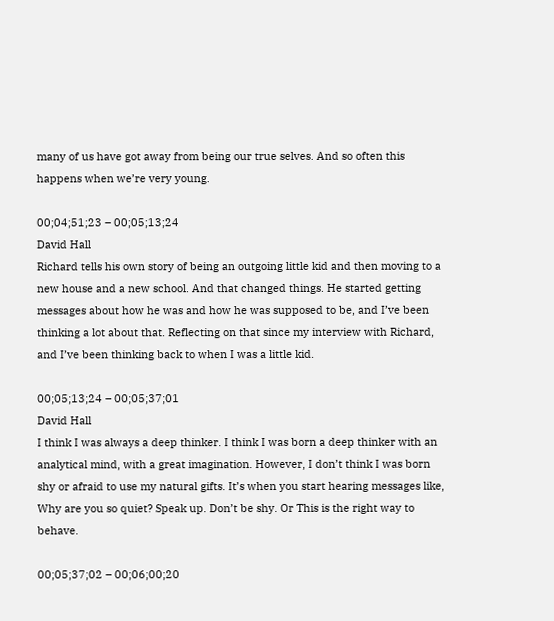many of us have got away from being our true selves. And so often this happens when we’re very young.

00;04;51;23 – 00;05;13;24
David Hall
Richard tells his own story of being an outgoing little kid and then moving to a new house and a new school. And that changed things. He started getting messages about how he was and how he was supposed to be, and I’ve been thinking a lot about that. Reflecting on that since my interview with Richard, and I’ve been thinking back to when I was a little kid.

00;05;13;24 – 00;05;37;01
David Hall
I think I was always a deep thinker. I think I was born a deep thinker with an analytical mind, with a great imagination. However, I don’t think I was born shy or afraid to use my natural gifts. It’s when you start hearing messages like, Why are you so quiet? Speak up. Don’t be shy. Or This is the right way to behave.

00;05;37;02 – 00;06;00;20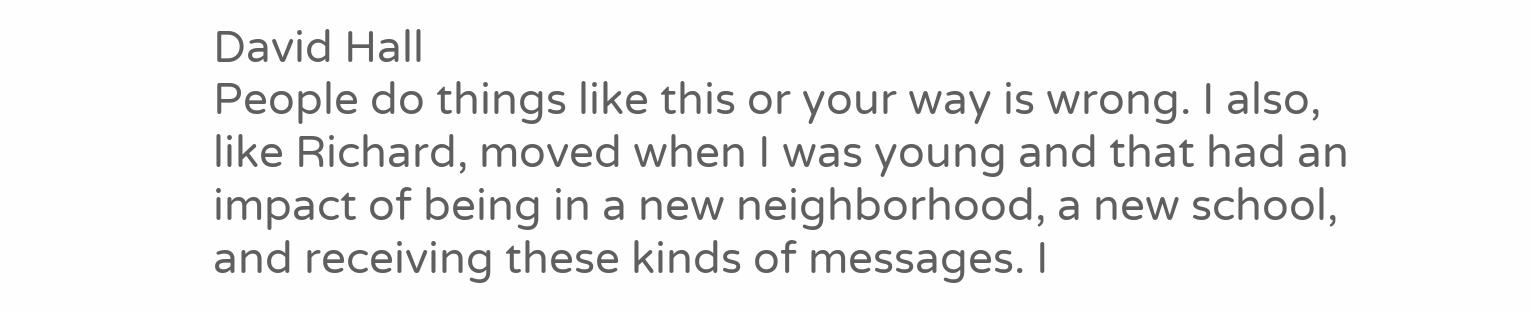David Hall
People do things like this or your way is wrong. I also, like Richard, moved when I was young and that had an impact of being in a new neighborhood, a new school, and receiving these kinds of messages. I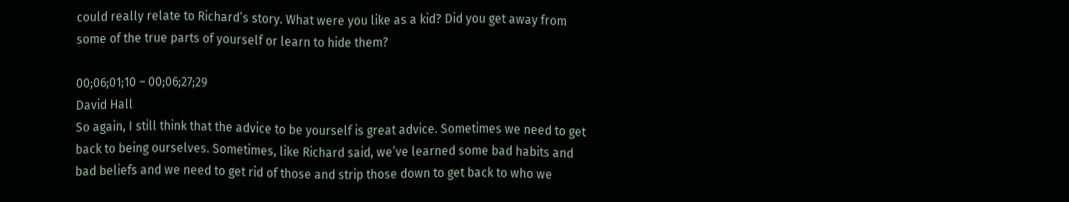could really relate to Richard’s story. What were you like as a kid? Did you get away from some of the true parts of yourself or learn to hide them?

00;06;01;10 – 00;06;27;29
David Hall
So again, I still think that the advice to be yourself is great advice. Sometimes we need to get back to being ourselves. Sometimes, like Richard said, we’ve learned some bad habits and bad beliefs and we need to get rid of those and strip those down to get back to who we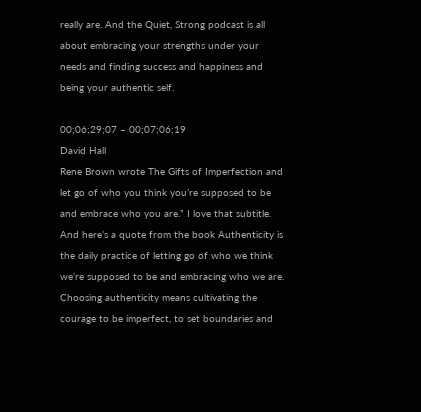really are. And the Quiet, Strong podcast is all about embracing your strengths under your needs and finding success and happiness and being your authentic self.

00;06;29;07 – 00;07;06;19
David Hall
Rene Brown wrote The Gifts of Imperfection and let go of who you think you’re supposed to be and embrace who you are.” I love that subtitle. And here’s a quote from the book Authenticity is the daily practice of letting go of who we think we’re supposed to be and embracing who we are. Choosing authenticity means cultivating the courage to be imperfect, to set boundaries and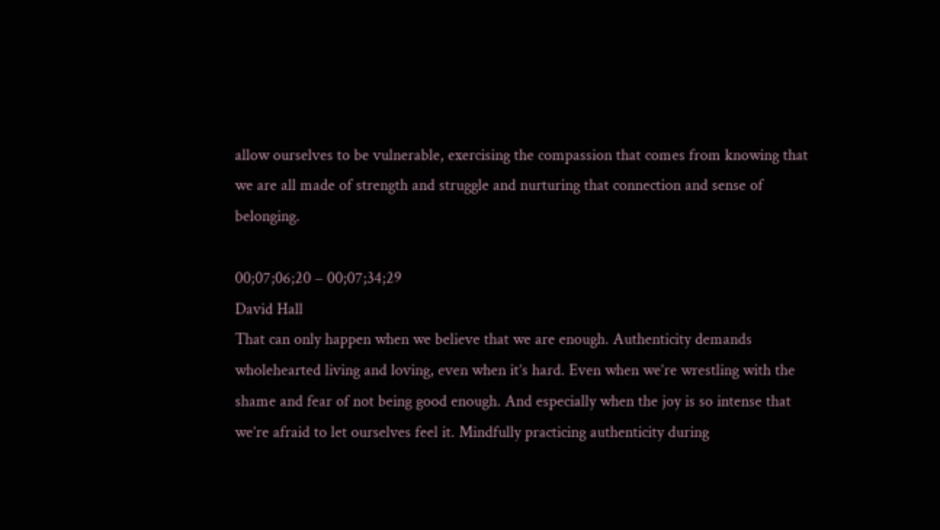allow ourselves to be vulnerable, exercising the compassion that comes from knowing that we are all made of strength and struggle and nurturing that connection and sense of belonging.

00;07;06;20 – 00;07;34;29
David Hall
That can only happen when we believe that we are enough. Authenticity demands wholehearted living and loving, even when it’s hard. Even when we’re wrestling with the shame and fear of not being good enough. And especially when the joy is so intense that we’re afraid to let ourselves feel it. Mindfully practicing authenticity during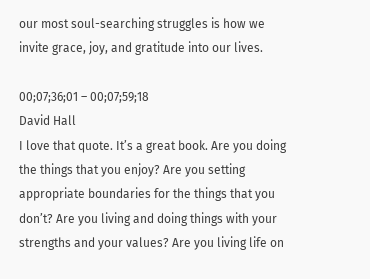our most soul-searching struggles is how we invite grace, joy, and gratitude into our lives.

00;07;36;01 – 00;07;59;18
David Hall
I love that quote. It’s a great book. Are you doing the things that you enjoy? Are you setting appropriate boundaries for the things that you don’t? Are you living and doing things with your strengths and your values? Are you living life on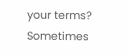your terms? Sometimes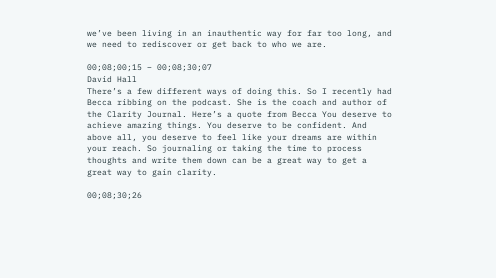we’ve been living in an inauthentic way for far too long, and we need to rediscover or get back to who we are.

00;08;00;15 – 00;08;30;07
David Hall
There’s a few different ways of doing this. So I recently had Becca ribbing on the podcast. She is the coach and author of the Clarity Journal. Here’s a quote from Becca You deserve to achieve amazing things. You deserve to be confident. And above all, you deserve to feel like your dreams are within your reach. So journaling or taking the time to process thoughts and write them down can be a great way to get a great way to gain clarity.

00;08;30;26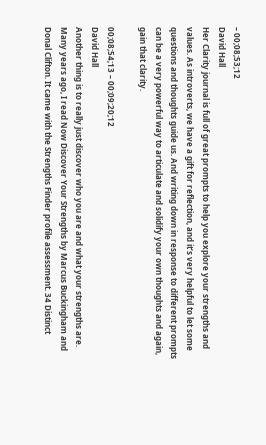– 00;08;53;12
David Hall
Her Clarity journal is full of great prompts to help you explore your strengths and values. As introverts, we have a gift for reflection, and it’s very helpful to let some questions and thoughts guide us. And writing down in response to different prompts can be a very powerful way to articulate and solidify your own thoughts and again, gain that clarity.

00;08;54;13 – 00;09;20;12
David Hall
Another thing is to really just discover who you are and what your strengths are. Many years ago, I read Now Discover Your Strengths by Marcus Buckingham and Donal Clifton. It came with the Strengths Finder profile assessment. 34 Distinct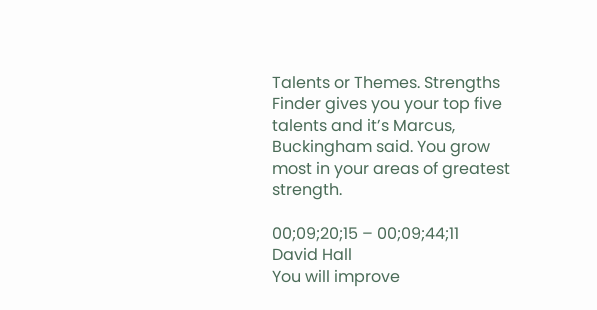Talents or Themes. Strengths Finder gives you your top five talents and it’s Marcus, Buckingham said. You grow most in your areas of greatest strength.

00;09;20;15 – 00;09;44;11
David Hall
You will improve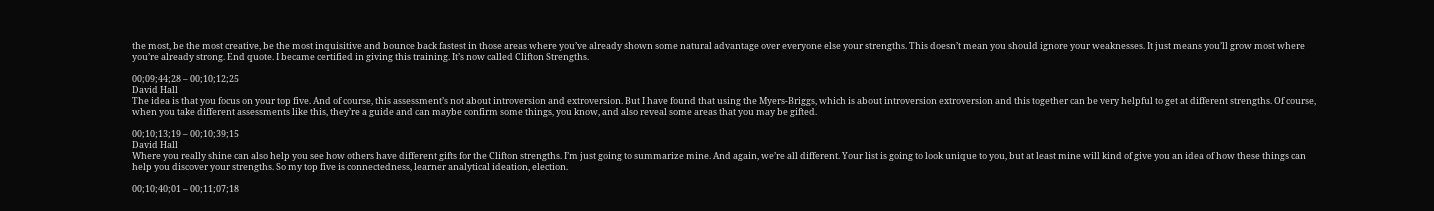the most, be the most creative, be the most inquisitive and bounce back fastest in those areas where you’ve already shown some natural advantage over everyone else your strengths. This doesn’t mean you should ignore your weaknesses. It just means you’ll grow most where you’re already strong. End quote. I became certified in giving this training. It’s now called Clifton Strengths.

00;09;44;28 – 00;10;12;25
David Hall
The idea is that you focus on your top five. And of course, this assessment’s not about introversion and extroversion. But I have found that using the Myers-Briggs, which is about introversion extroversion and this together can be very helpful to get at different strengths. Of course, when you take different assessments like this, they’re a guide and can maybe confirm some things, you know, and also reveal some areas that you may be gifted.

00;10;13;19 – 00;10;39;15
David Hall
Where you really shine can also help you see how others have different gifts for the Clifton strengths. I’m just going to summarize mine. And again, we’re all different. Your list is going to look unique to you, but at least mine will kind of give you an idea of how these things can help you discover your strengths. So my top five is connectedness, learner analytical ideation, election.

00;10;40;01 – 00;11;07;18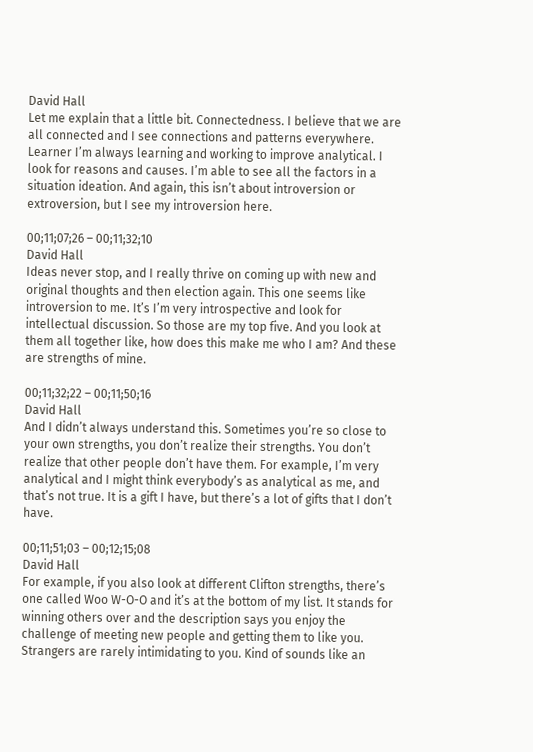David Hall
Let me explain that a little bit. Connectedness. I believe that we are all connected and I see connections and patterns everywhere. Learner I’m always learning and working to improve analytical. I look for reasons and causes. I’m able to see all the factors in a situation ideation. And again, this isn’t about introversion or extroversion, but I see my introversion here.

00;11;07;26 – 00;11;32;10
David Hall
Ideas never stop, and I really thrive on coming up with new and original thoughts and then election again. This one seems like introversion to me. It’s I’m very introspective and look for intellectual discussion. So those are my top five. And you look at them all together like, how does this make me who I am? And these are strengths of mine.

00;11;32;22 – 00;11;50;16
David Hall
And I didn’t always understand this. Sometimes you’re so close to your own strengths, you don’t realize their strengths. You don’t realize that other people don’t have them. For example, I’m very analytical and I might think everybody’s as analytical as me, and that’s not true. It is a gift I have, but there’s a lot of gifts that I don’t have.

00;11;51;03 – 00;12;15;08
David Hall
For example, if you also look at different Clifton strengths, there’s one called Woo W-O-O and it’s at the bottom of my list. It stands for winning others over and the description says you enjoy the challenge of meeting new people and getting them to like you. Strangers are rarely intimidating to you. Kind of sounds like an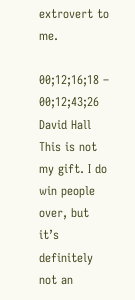extrovert to me.

00;12;16;18 – 00;12;43;26
David Hall
This is not my gift. I do win people over, but it’s definitely not an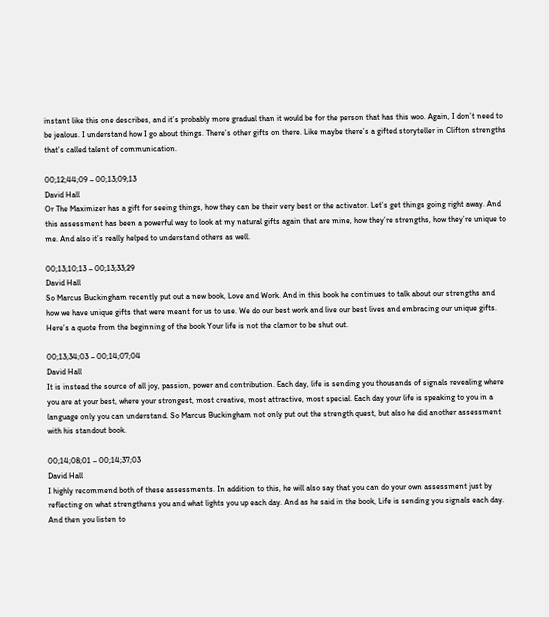instant like this one describes, and it’s probably more gradual than it would be for the person that has this woo. Again, I don’t need to be jealous. I understand how I go about things. There’s other gifts on there. Like maybe there’s a gifted storyteller in Clifton strengths that’s called talent of communication.

00;12;44;09 – 00;13;09;13
David Hall
Or The Maximizer has a gift for seeing things, how they can be their very best or the activator. Let’s get things going right away. And this assessment has been a powerful way to look at my natural gifts again that are mine, how they’re strengths, how they’re unique to me. And also it’s really helped to understand others as well.

00;13;10;13 – 00;13;33;29
David Hall
So Marcus Buckingham recently put out a new book, Love and Work. And in this book he continues to talk about our strengths and how we have unique gifts that were meant for us to use. We do our best work and live our best lives and embracing our unique gifts. Here’s a quote from the beginning of the book Your life is not the clamor to be shut out.

00;13;34;03 – 00;14;07;04
David Hall
It is instead the source of all joy, passion, power and contribution. Each day, life is sending you thousands of signals revealing where you are at your best, where your strongest, most creative, most attractive, most special. Each day your life is speaking to you in a language only you can understand. So Marcus Buckingham not only put out the strength quest, but also he did another assessment with his standout book.

00;14;08;01 – 00;14;37;03
David Hall
I highly recommend both of these assessments. In addition to this, he will also say that you can do your own assessment just by reflecting on what strengthens you and what lights you up each day. And as he said in the book, Life is sending you signals each day. And then you listen to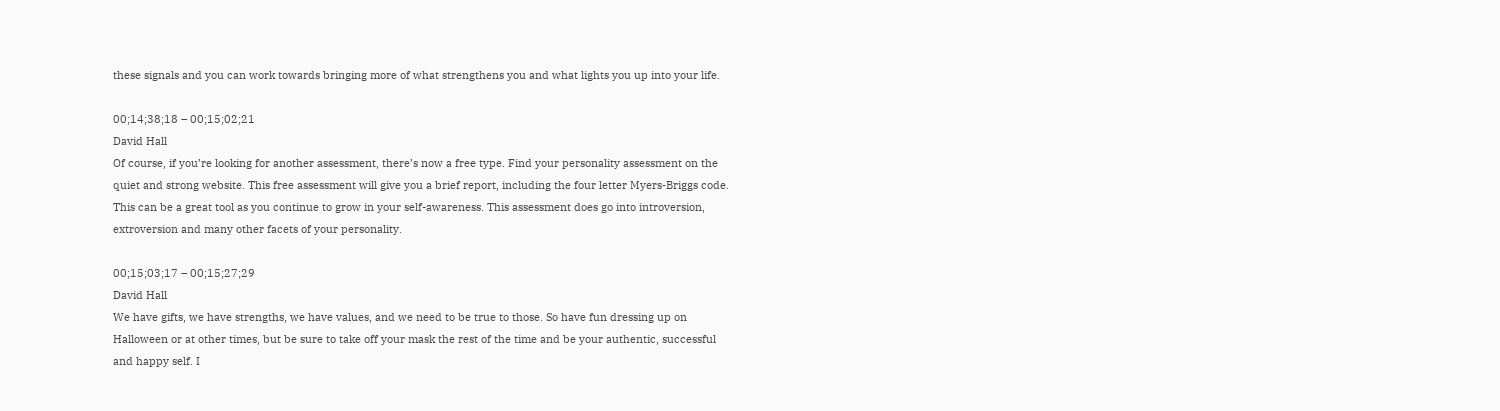these signals and you can work towards bringing more of what strengthens you and what lights you up into your life.

00;14;38;18 – 00;15;02;21
David Hall
Of course, if you’re looking for another assessment, there’s now a free type. Find your personality assessment on the quiet and strong website. This free assessment will give you a brief report, including the four letter Myers-Briggs code. This can be a great tool as you continue to grow in your self-awareness. This assessment does go into introversion, extroversion and many other facets of your personality.

00;15;03;17 – 00;15;27;29
David Hall
We have gifts, we have strengths, we have values, and we need to be true to those. So have fun dressing up on Halloween or at other times, but be sure to take off your mask the rest of the time and be your authentic, successful and happy self. I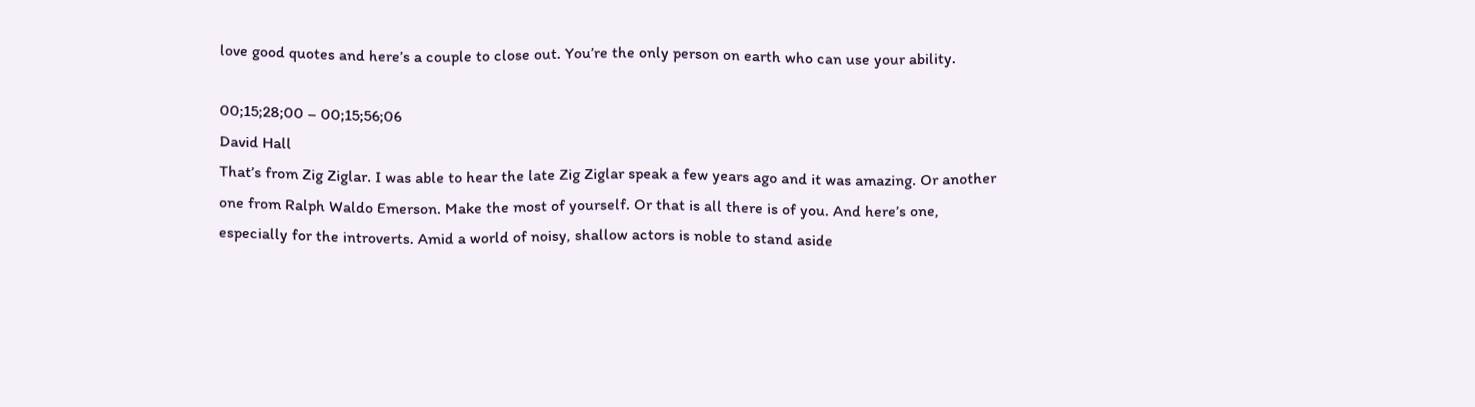love good quotes and here’s a couple to close out. You’re the only person on earth who can use your ability.

00;15;28;00 – 00;15;56;06
David Hall
That’s from Zig Ziglar. I was able to hear the late Zig Ziglar speak a few years ago and it was amazing. Or another one from Ralph Waldo Emerson. Make the most of yourself. Or that is all there is of you. And here’s one, especially for the introverts. Amid a world of noisy, shallow actors is noble to stand aside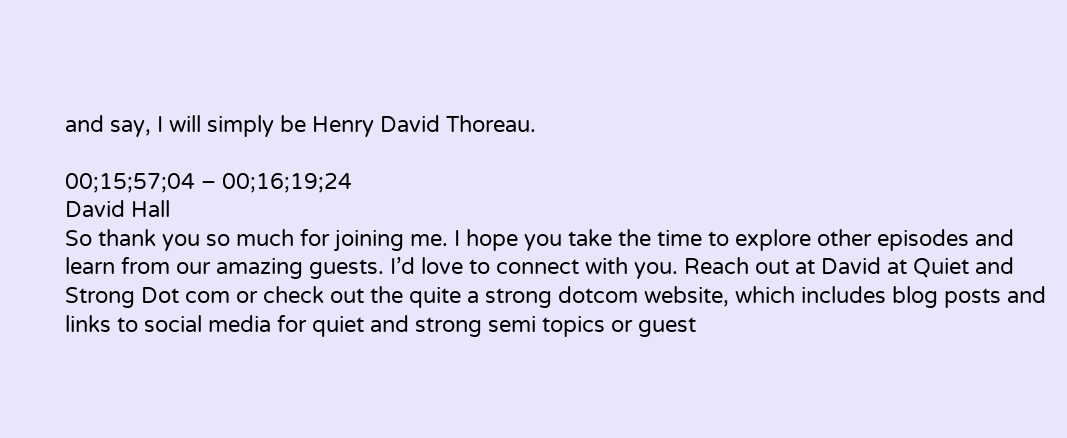and say, I will simply be Henry David Thoreau.

00;15;57;04 – 00;16;19;24
David Hall
So thank you so much for joining me. I hope you take the time to explore other episodes and learn from our amazing guests. I’d love to connect with you. Reach out at David at Quiet and Strong Dot com or check out the quite a strong dotcom website, which includes blog posts and links to social media for quiet and strong semi topics or guest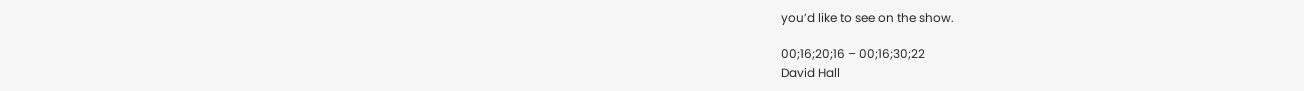you’d like to see on the show.

00;16;20;16 – 00;16;30;22
David Hall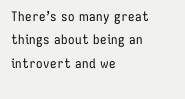There’s so many great things about being an introvert and we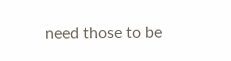need those to be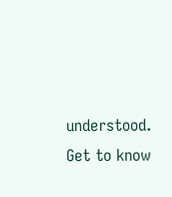understood. Get to know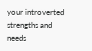your introverted strengths and needs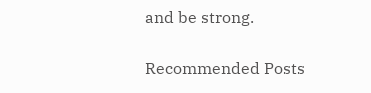and be strong.

Recommended Posts